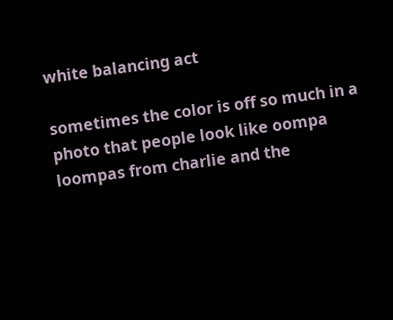white balancing act

sometimes the color is off so much in a photo that people look like oompa loompas from charlie and the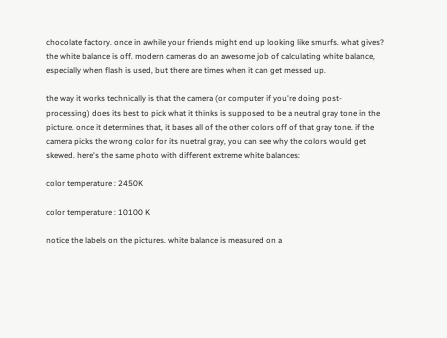chocolate factory. once in awhile your friends might end up looking like smurfs. what gives? the white balance is off. modern cameras do an awesome job of calculating white balance, especially when flash is used, but there are times when it can get messed up.

the way it works technically is that the camera (or computer if you're doing post-processing) does its best to pick what it thinks is supposed to be a neutral gray tone in the picture. once it determines that, it bases all of the other colors off of that gray tone. if the camera picks the wrong color for its nuetral gray, you can see why the colors would get skewed. here's the same photo with different extreme white balances:

color temperature : 2450K

color temperature : 10100 K

notice the labels on the pictures. white balance is measured on a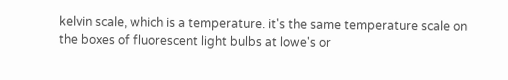kelvin scale, which is a temperature. it's the same temperature scale on the boxes of fluorescent light bulbs at lowe's or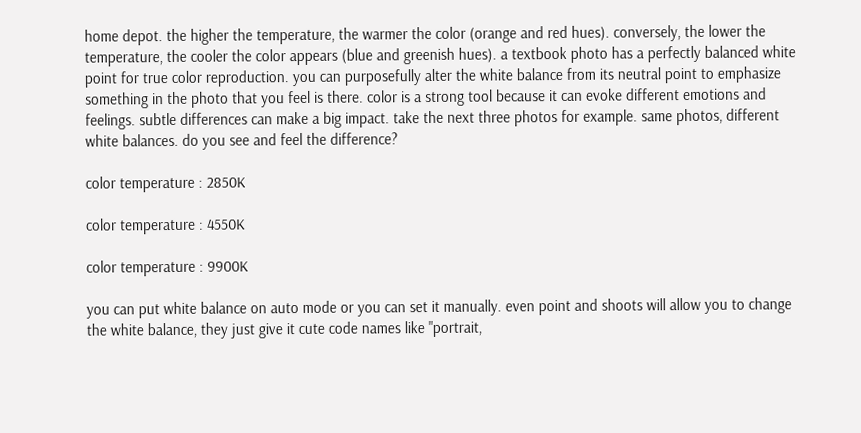home depot. the higher the temperature, the warmer the color (orange and red hues). conversely, the lower the temperature, the cooler the color appears (blue and greenish hues). a textbook photo has a perfectly balanced white point for true color reproduction. you can purposefully alter the white balance from its neutral point to emphasize something in the photo that you feel is there. color is a strong tool because it can evoke different emotions and feelings. subtle differences can make a big impact. take the next three photos for example. same photos, different white balances. do you see and feel the difference?

color temperature : 2850K

color temperature : 4550K

color temperature : 9900K

you can put white balance on auto mode or you can set it manually. even point and shoots will allow you to change the white balance, they just give it cute code names like "portrait,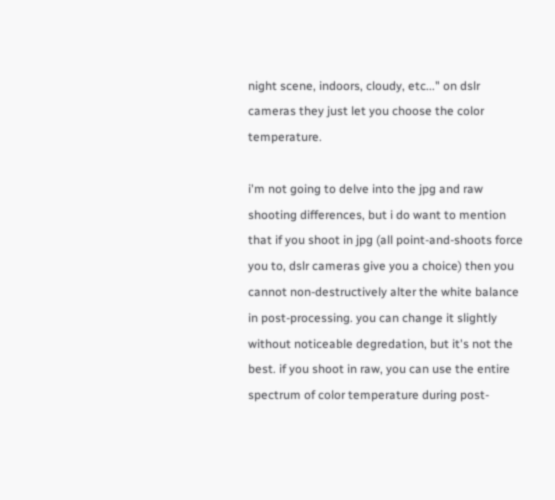night scene, indoors, cloudy, etc..." on dslr cameras they just let you choose the color temperature.

i'm not going to delve into the jpg and raw shooting differences, but i do want to mention that if you shoot in jpg (all point-and-shoots force you to, dslr cameras give you a choice) then you cannot non-destructively alter the white balance in post-processing. you can change it slightly without noticeable degredation, but it's not the best. if you shoot in raw, you can use the entire spectrum of color temperature during post-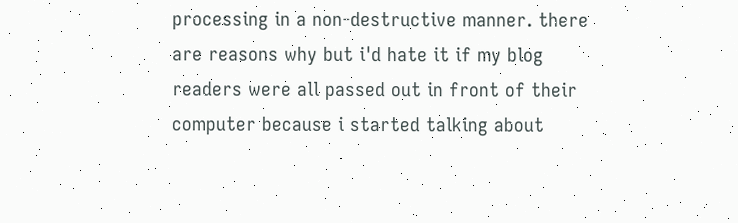processing in a non-destructive manner. there are reasons why but i'd hate it if my blog readers were all passed out in front of their computer because i started talking about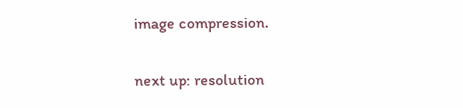image compression.

next up: resolution